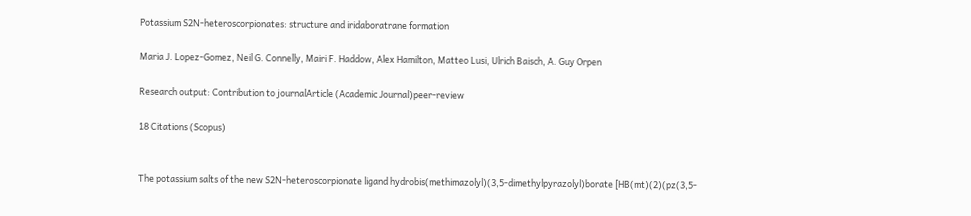Potassium S2N-heteroscorpionates: structure and iridaboratrane formation

Maria J. Lopez-Gomez, Neil G. Connelly, Mairi F. Haddow, Alex Hamilton, Matteo Lusi, Ulrich Baisch, A. Guy Orpen

Research output: Contribution to journalArticle (Academic Journal)peer-review

18 Citations (Scopus)


The potassium salts of the new S2N-heteroscorpionate ligand hydrobis(methimazolyl)(3,5-dimethylpyrazolyl)borate [HB(mt)(2)(pz(3,5-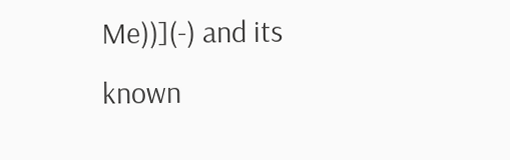Me))](-) and its known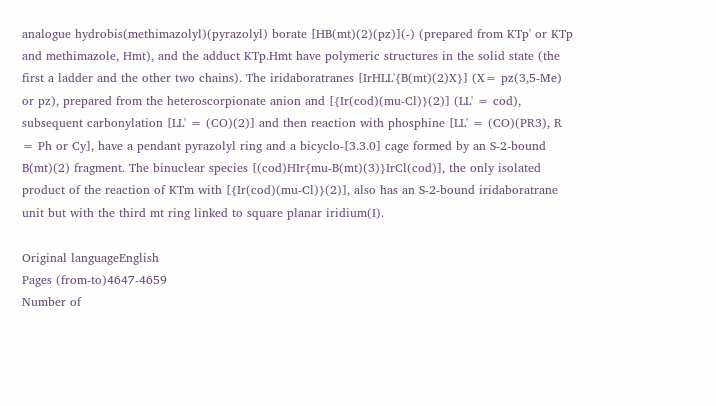analogue hydrobis(methimazolyl)(pyrazolyl) borate [HB(mt)(2)(pz)](-) (prepared from KTp' or KTp and methimazole, Hmt), and the adduct KTp.Hmt have polymeric structures in the solid state (the first a ladder and the other two chains). The iridaboratranes [IrHLL'{B(mt)(2)X}] (X= pz(3,5-Me) or pz), prepared from the heteroscorpionate anion and [{Ir(cod)(mu-Cl)}(2)] (LL' = cod), subsequent carbonylation [LL' = (CO)(2)] and then reaction with phosphine [LL' = (CO)(PR3), R = Ph or Cy], have a pendant pyrazolyl ring and a bicyclo-[3.3.0] cage formed by an S-2-bound B(mt)(2) fragment. The binuclear species [(cod)HIr{mu-B(mt)(3)}IrCl(cod)], the only isolated product of the reaction of KTm with [{Ir(cod)(mu-Cl)}(2)], also has an S-2-bound iridaboratrane unit but with the third mt ring linked to square planar iridium(I).

Original languageEnglish
Pages (from-to)4647-4659
Number of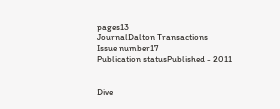pages13
JournalDalton Transactions
Issue number17
Publication statusPublished - 2011


Dive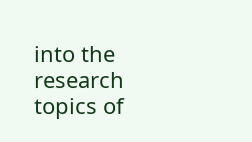into the research topics of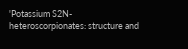'Potassium S2N-heteroscorpionates: structure and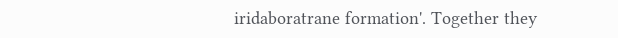iridaboratrane formation'. Together they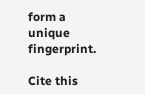form a unique fingerprint.

Cite this